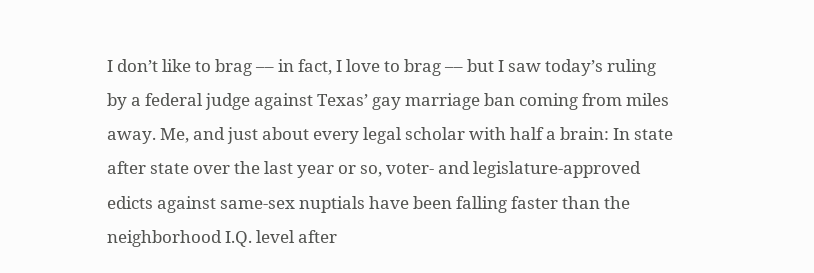I don’t like to brag –– in fact, I love to brag –– but I saw today’s ruling by a federal judge against Texas’ gay marriage ban coming from miles away. Me, and just about every legal scholar with half a brain: In state after state over the last year or so, voter- and legislature-approved edicts against same-sex nuptials have been falling faster than the neighborhood I.Q. level after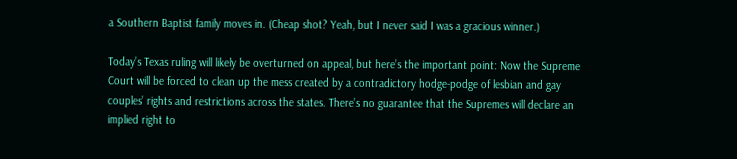a Southern Baptist family moves in. (Cheap shot? Yeah, but I never said I was a gracious winner.)

Today’s Texas ruling will likely be overturned on appeal, but here’s the important point: Now the Supreme Court will be forced to clean up the mess created by a contradictory hodge-podge of lesbian and gay couples’ rights and restrictions across the states. There’s no guarantee that the Supremes will declare an implied right to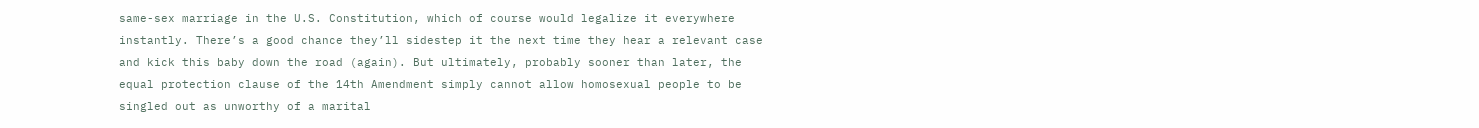same-sex marriage in the U.S. Constitution, which of course would legalize it everywhere instantly. There’s a good chance they’ll sidestep it the next time they hear a relevant case and kick this baby down the road (again). But ultimately, probably sooner than later, the equal protection clause of the 14th Amendment simply cannot allow homosexual people to be singled out as unworthy of a marital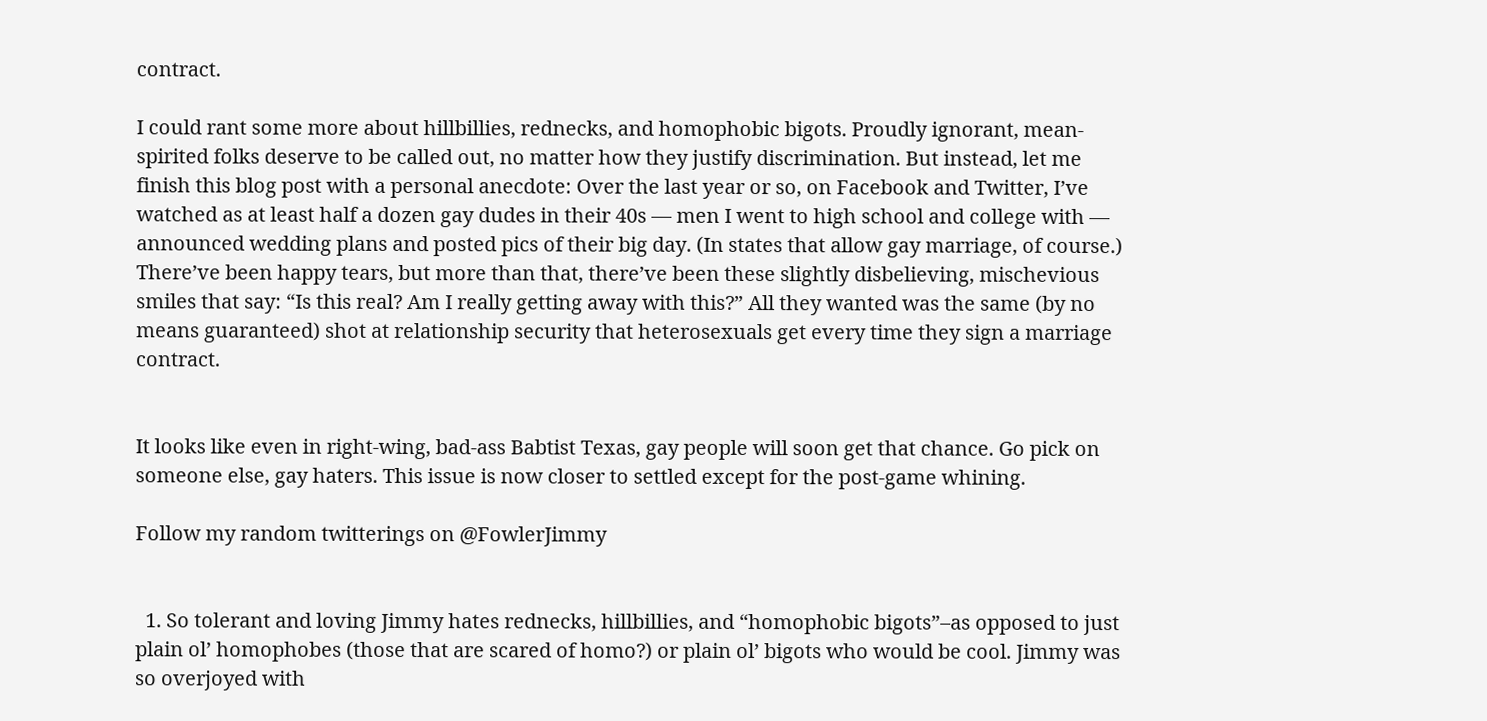contract.

I could rant some more about hillbillies, rednecks, and homophobic bigots. Proudly ignorant, mean-spirited folks deserve to be called out, no matter how they justify discrimination. But instead, let me finish this blog post with a personal anecdote: Over the last year or so, on Facebook and Twitter, I’ve watched as at least half a dozen gay dudes in their 40s –– men I went to high school and college with –– announced wedding plans and posted pics of their big day. (In states that allow gay marriage, of course.) There’ve been happy tears, but more than that, there’ve been these slightly disbelieving, mischevious smiles that say: “Is this real? Am I really getting away with this?” All they wanted was the same (by no means guaranteed) shot at relationship security that heterosexuals get every time they sign a marriage contract.


It looks like even in right-wing, bad-ass Babtist Texas, gay people will soon get that chance. Go pick on someone else, gay haters. This issue is now closer to settled except for the post-game whining.

Follow my random twitterings on @FowlerJimmy


  1. So tolerant and loving Jimmy hates rednecks, hillbillies, and “homophobic bigots”–as opposed to just plain ol’ homophobes (those that are scared of homo?) or plain ol’ bigots who would be cool. Jimmy was so overjoyed with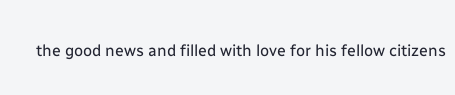the good news and filled with love for his fellow citizens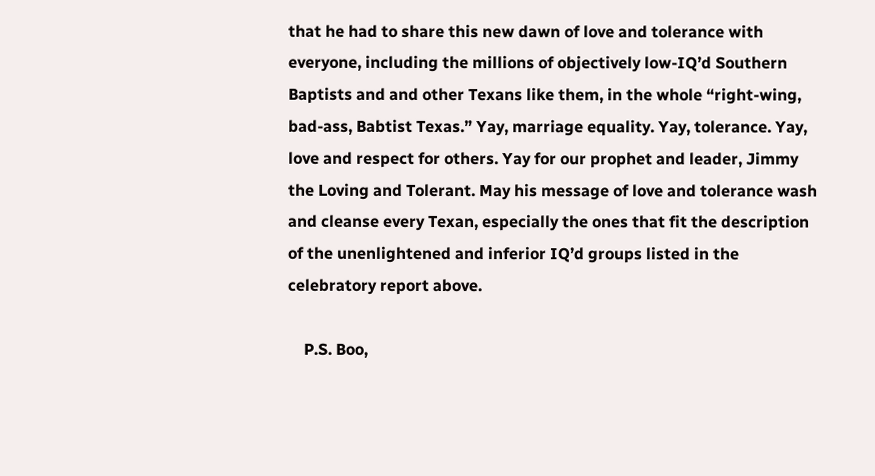that he had to share this new dawn of love and tolerance with everyone, including the millions of objectively low-IQ’d Southern Baptists and and other Texans like them, in the whole “right-wing, bad-ass, Babtist Texas.” Yay, marriage equality. Yay, tolerance. Yay, love and respect for others. Yay for our prophet and leader, Jimmy the Loving and Tolerant. May his message of love and tolerance wash and cleanse every Texan, especially the ones that fit the description of the unenlightened and inferior IQ’d groups listed in the celebratory report above.

    P.S. Boo,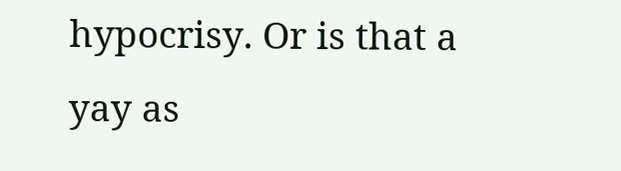hypocrisy. Or is that a yay as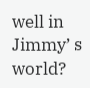well in Jimmy’ s world?